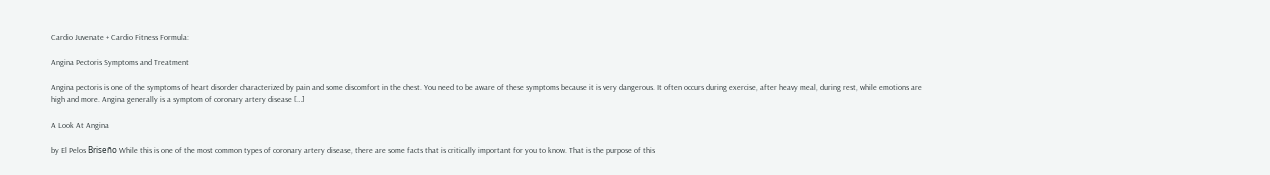Cardio Juvenate + Cardio Fitness Formula:

Angina Pectoris Symptoms and Treatment

Angina pectoris is one of the symptoms of heart disorder characterized by pain and some discomfort in the chest. You need to be aware of these symptoms because it is very dangerous. It often occurs during exercise, after heavy meal, during rest, while emotions are high and more. Angina generally is a symptom of coronary artery disease […]

A Look At Angina

by El Pelos Briseño While this is one of the most common types of coronary artery disease, there are some facts that is critically important for you to know. That is the purpose of this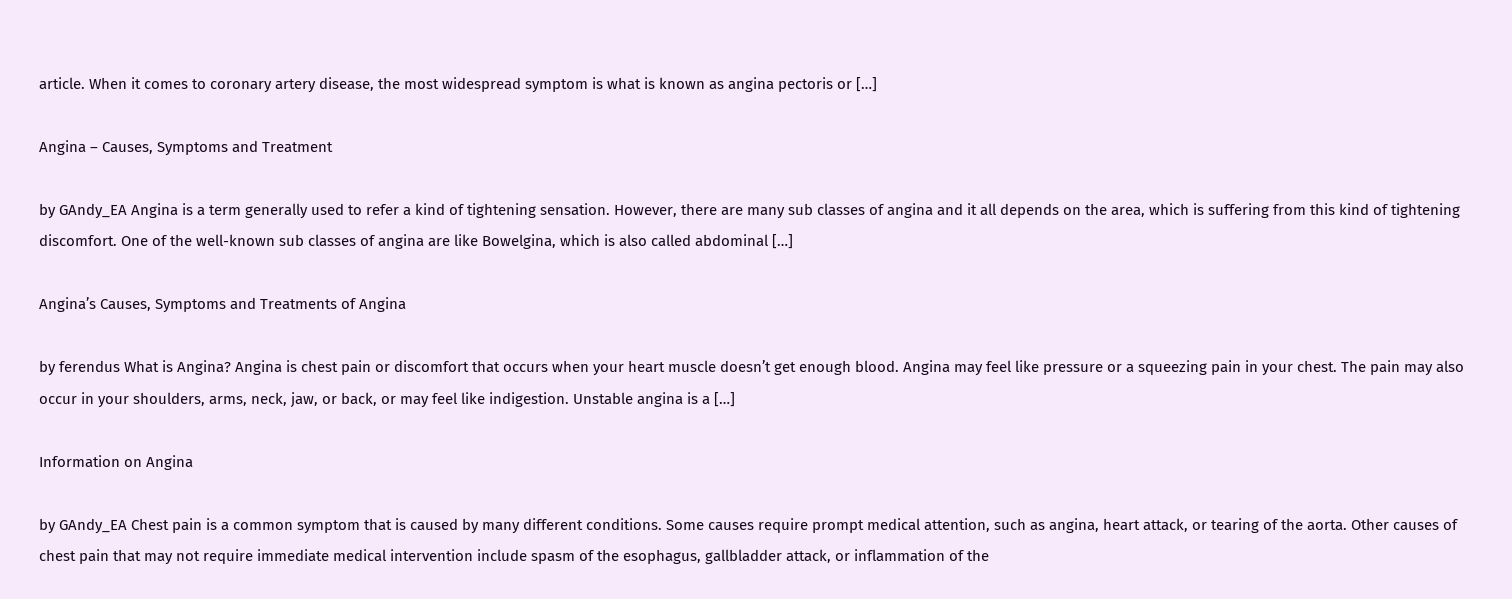article. When it comes to coronary artery disease, the most widespread symptom is what is known as angina pectoris or […]

Angina – Causes, Symptoms and Treatment

by GAndy_EA Angina is a term generally used to refer a kind of tightening sensation. However, there are many sub classes of angina and it all depends on the area, which is suffering from this kind of tightening discomfort. One of the well-known sub classes of angina are like Bowelgina, which is also called abdominal […]

Angina’s Causes, Symptoms and Treatments of Angina

by ferendus What is Angina? Angina is chest pain or discomfort that occurs when your heart muscle doesn’t get enough blood. Angina may feel like pressure or a squeezing pain in your chest. The pain may also occur in your shoulders, arms, neck, jaw, or back, or may feel like indigestion. Unstable angina is a […]

Information on Angina

by GAndy_EA Chest pain is a common symptom that is caused by many different conditions. Some causes require prompt medical attention, such as angina, heart attack, or tearing of the aorta. Other causes of chest pain that may not require immediate medical intervention include spasm of the esophagus, gallbladder attack, or inflammation of the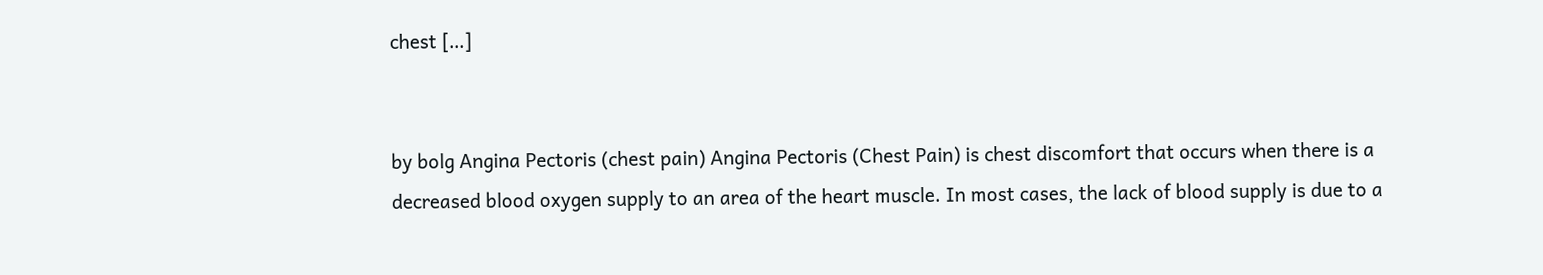chest […]


by bolg Angina Pectoris (chest pain) Angina Pectoris (Chest Pain) is chest discomfort that occurs when there is a decreased blood oxygen supply to an area of the heart muscle. In most cases, the lack of blood supply is due to a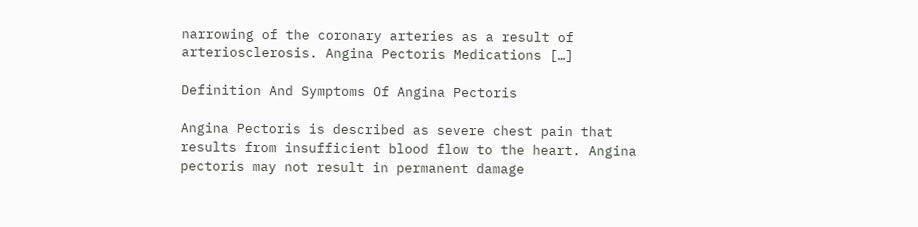narrowing of the coronary arteries as a result of arteriosclerosis. Angina Pectoris Medications […]

Definition And Symptoms Of Angina Pectoris

Angina Pectoris is described as severe chest pain that results from insufficient blood flow to the heart. Angina pectoris may not result in permanent damage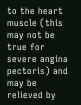to the heart muscle (this may not be true for severe angina pectoris) and may be relieved by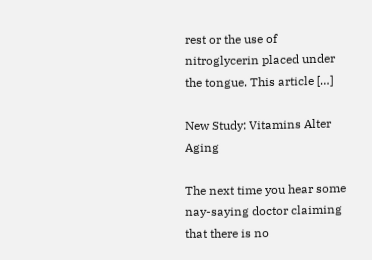rest or the use of nitroglycerin placed under the tongue. This article […]

New Study: Vitamins Alter Aging

The next time you hear some nay-saying doctor claiming that there is no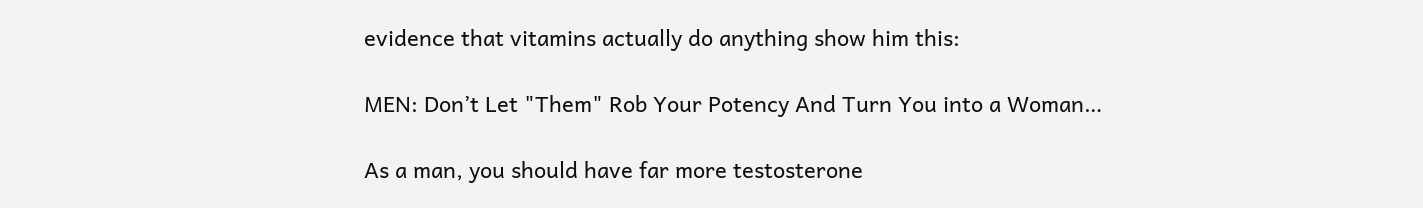evidence that vitamins actually do anything show him this:

MEN: Don’t Let "Them" Rob Your Potency And Turn You into a Woman…

As a man, you should have far more testosterone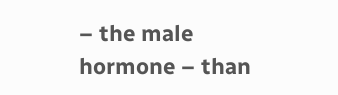– the male hormone – than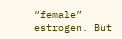“female” estrogen. But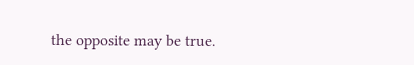the opposite may be true.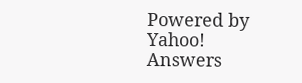Powered by Yahoo! Answers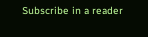Subscribe in a reader